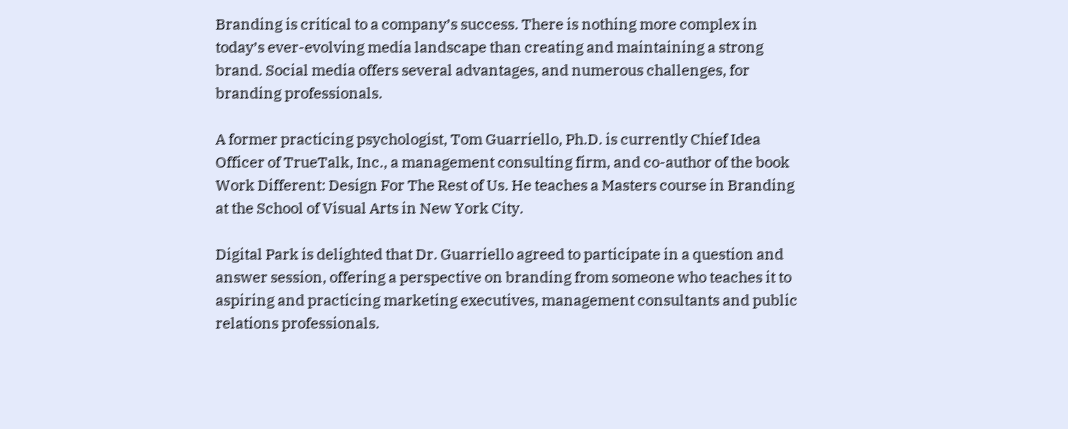Branding is critical to a company’s success. There is nothing more complex in today’s ever-evolving media landscape than creating and maintaining a strong brand. Social media offers several advantages, and numerous challenges, for branding professionals.

A former practicing psychologist, Tom Guarriello, Ph.D. is currently Chief Idea Officer of TrueTalk, Inc., a management consulting firm, and co-author of the book Work Different: Design For The Rest of Us. He teaches a Masters course in Branding at the School of Visual Arts in New York City.

Digital Park is delighted that Dr. Guarriello agreed to participate in a question and answer session, offering a perspective on branding from someone who teaches it to aspiring and practicing marketing executives, management consultants and public relations professionals.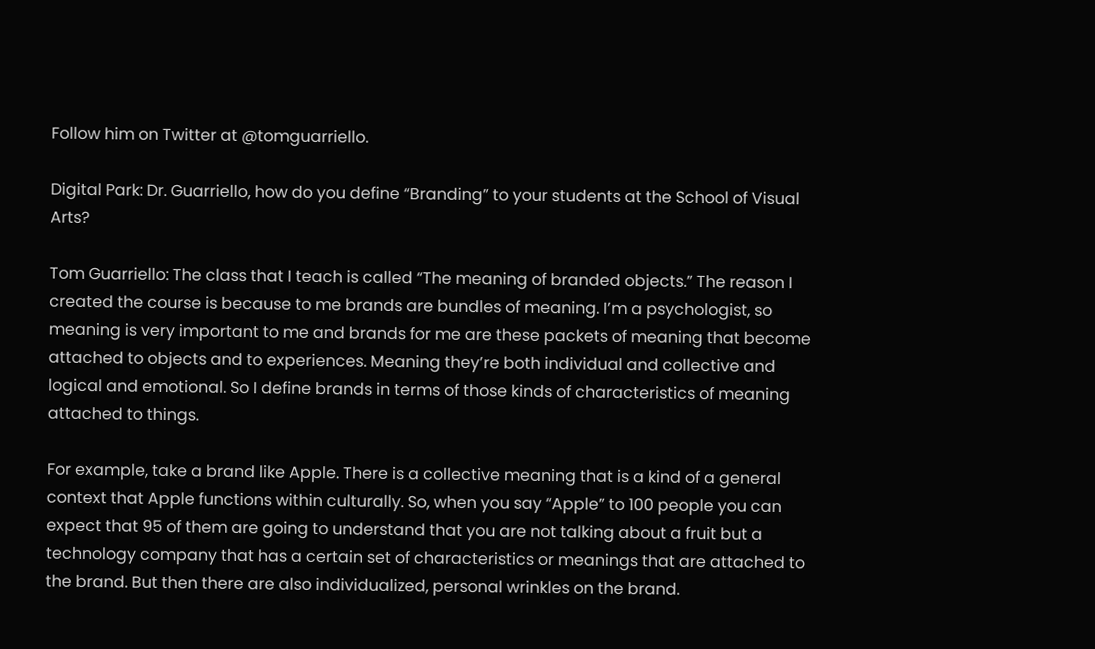Follow him on Twitter at @tomguarriello.

Digital Park: Dr. Guarriello, how do you define “Branding” to your students at the School of Visual Arts?

Tom Guarriello: The class that I teach is called “The meaning of branded objects.” The reason I created the course is because to me brands are bundles of meaning. I’m a psychologist, so meaning is very important to me and brands for me are these packets of meaning that become attached to objects and to experiences. Meaning they’re both individual and collective and logical and emotional. So I define brands in terms of those kinds of characteristics of meaning attached to things.

For example, take a brand like Apple. There is a collective meaning that is a kind of a general context that Apple functions within culturally. So, when you say “Apple” to 100 people you can expect that 95 of them are going to understand that you are not talking about a fruit but a technology company that has a certain set of characteristics or meanings that are attached to the brand. But then there are also individualized, personal wrinkles on the brand.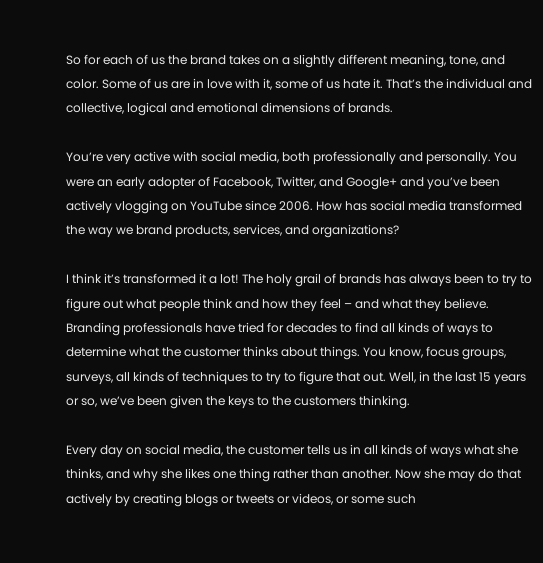So for each of us the brand takes on a slightly different meaning, tone, and color. Some of us are in love with it, some of us hate it. That’s the individual and collective, logical and emotional dimensions of brands.

You’re very active with social media, both professionally and personally. You were an early adopter of Facebook, Twitter, and Google+ and you’ve been actively vlogging on YouTube since 2006. How has social media transformed the way we brand products, services, and organizations?

I think it’s transformed it a lot! The holy grail of brands has always been to try to figure out what people think and how they feel – and what they believe. Branding professionals have tried for decades to find all kinds of ways to determine what the customer thinks about things. You know, focus groups, surveys, all kinds of techniques to try to figure that out. Well, in the last 15 years or so, we’ve been given the keys to the customers thinking.

Every day on social media, the customer tells us in all kinds of ways what she thinks, and why she likes one thing rather than another. Now she may do that actively by creating blogs or tweets or videos, or some such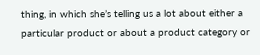thing, in which she’s telling us a lot about either a particular product or about a product category or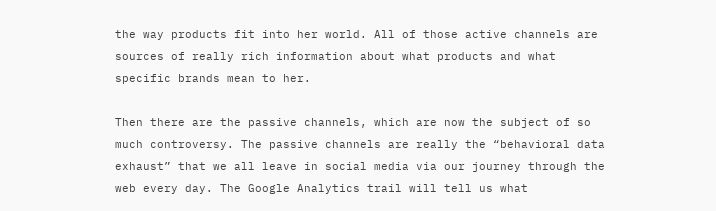the way products fit into her world. All of those active channels are sources of really rich information about what products and what specific brands mean to her.

Then there are the passive channels, which are now the subject of so much controversy. The passive channels are really the “behavioral data exhaust” that we all leave in social media via our journey through the web every day. The Google Analytics trail will tell us what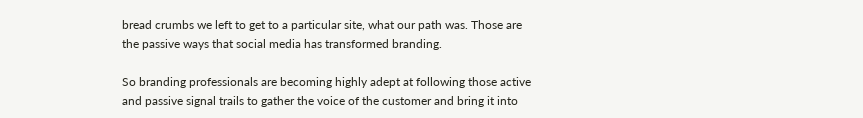bread crumbs we left to get to a particular site, what our path was. Those are the passive ways that social media has transformed branding.

So branding professionals are becoming highly adept at following those active and passive signal trails to gather the voice of the customer and bring it into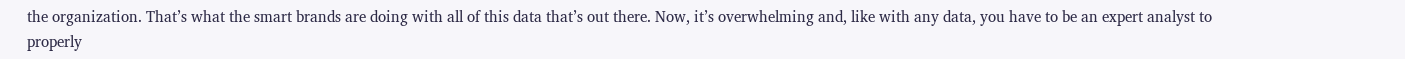the organization. That’s what the smart brands are doing with all of this data that’s out there. Now, it’s overwhelming and, like with any data, you have to be an expert analyst to properly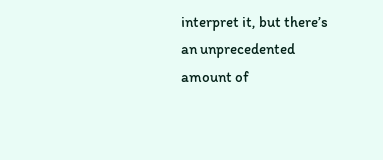interpret it, but there’s an unprecedented amount of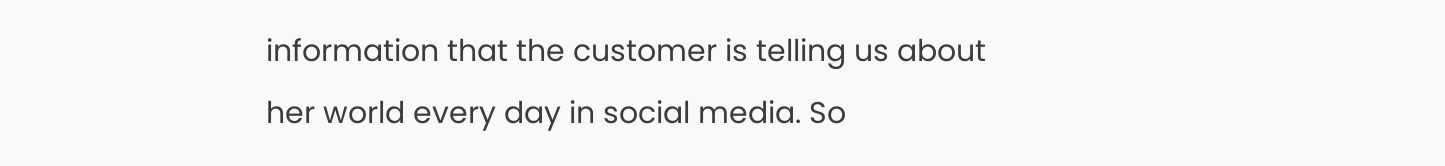information that the customer is telling us about her world every day in social media. So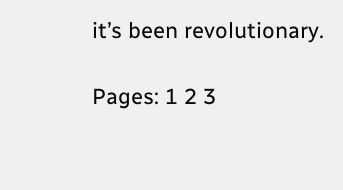it’s been revolutionary.

Pages: 1 2 3